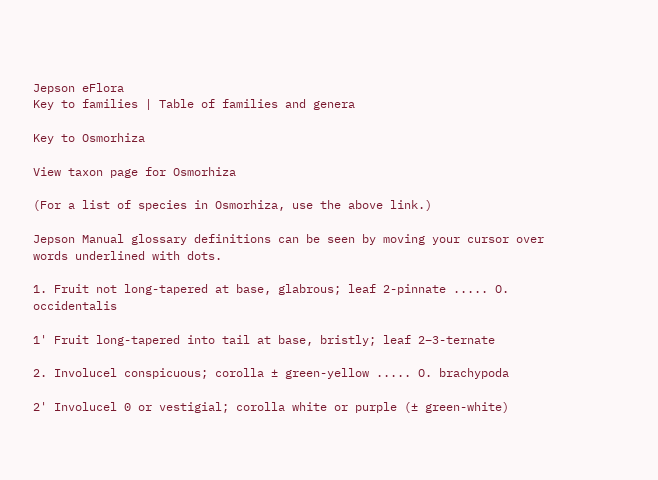Jepson eFlora
Key to families | Table of families and genera

Key to Osmorhiza

View taxon page for Osmorhiza

(For a list of species in Osmorhiza, use the above link.)

Jepson Manual glossary definitions can be seen by moving your cursor over words underlined with dots.

1. Fruit not long-tapered at base, glabrous; leaf 2-pinnate ..... O. occidentalis

1' Fruit long-tapered into tail at base, bristly; leaf 2–3-ternate

2. Involucel conspicuous; corolla ± green-yellow ..... O. brachypoda

2' Involucel 0 or vestigial; corolla white or purple (± green-white)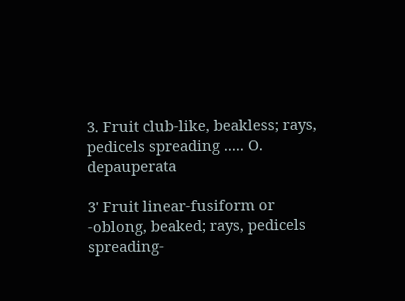3. Fruit club-like, beakless; rays, pedicels spreading ..... O. depauperata

3' Fruit linear-fusiform or -oblong, beaked; rays, pedicels spreading-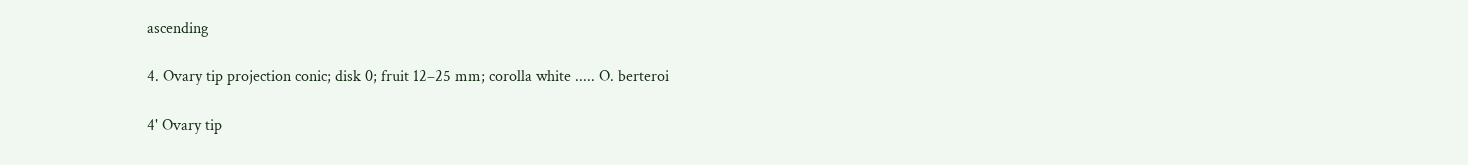ascending

4. Ovary tip projection conic; disk 0; fruit 12–25 mm; corolla white ..... O. berteroi

4' Ovary tip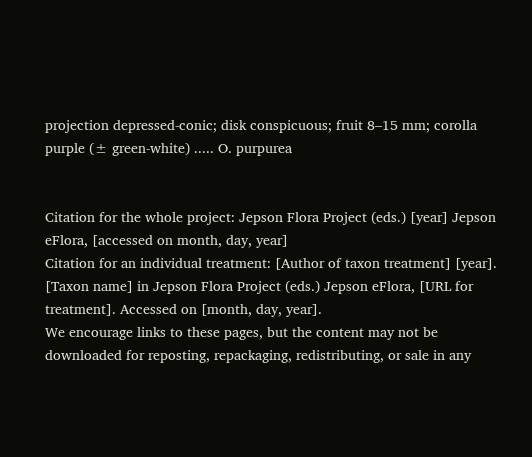projection depressed-conic; disk conspicuous; fruit 8–15 mm; corolla purple (± green-white) ..... O. purpurea


Citation for the whole project: Jepson Flora Project (eds.) [year] Jepson eFlora, [accessed on month, day, year]
Citation for an individual treatment: [Author of taxon treatment] [year]. [Taxon name] in Jepson Flora Project (eds.) Jepson eFlora, [URL for treatment]. Accessed on [month, day, year].
We encourage links to these pages, but the content may not be downloaded for reposting, repackaging, redistributing, or sale in any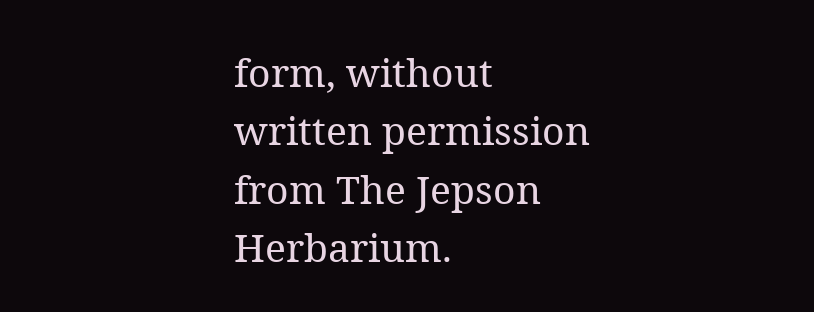form, without written permission from The Jepson Herbarium.